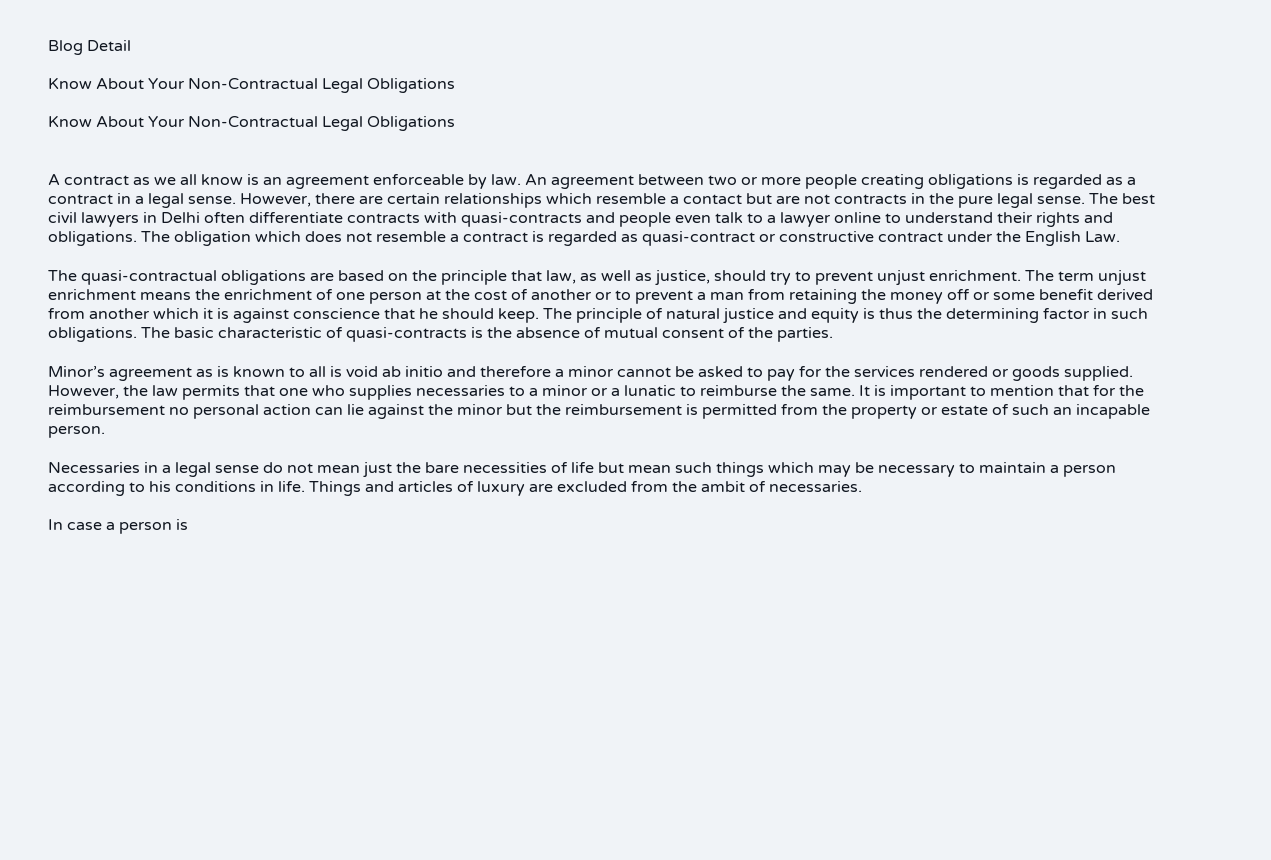Blog Detail

Know About Your Non-Contractual Legal Obligations

Know About Your Non-Contractual Legal Obligations


A contract as we all know is an agreement enforceable by law. An agreement between two or more people creating obligations is regarded as a contract in a legal sense. However, there are certain relationships which resemble a contact but are not contracts in the pure legal sense. The best civil lawyers in Delhi often differentiate contracts with quasi-contracts and people even talk to a lawyer online to understand their rights and obligations. The obligation which does not resemble a contract is regarded as quasi-contract or constructive contract under the English Law.

The quasi-contractual obligations are based on the principle that law, as well as justice, should try to prevent unjust enrichment. The term unjust enrichment means the enrichment of one person at the cost of another or to prevent a man from retaining the money off or some benefit derived from another which it is against conscience that he should keep. The principle of natural justice and equity is thus the determining factor in such obligations. The basic characteristic of quasi-contracts is the absence of mutual consent of the parties.

Minor’s agreement as is known to all is void ab initio and therefore a minor cannot be asked to pay for the services rendered or goods supplied. However, the law permits that one who supplies necessaries to a minor or a lunatic to reimburse the same. It is important to mention that for the reimbursement no personal action can lie against the minor but the reimbursement is permitted from the property or estate of such an incapable person.

Necessaries in a legal sense do not mean just the bare necessities of life but mean such things which may be necessary to maintain a person according to his conditions in life. Things and articles of luxury are excluded from the ambit of necessaries.

In case a person is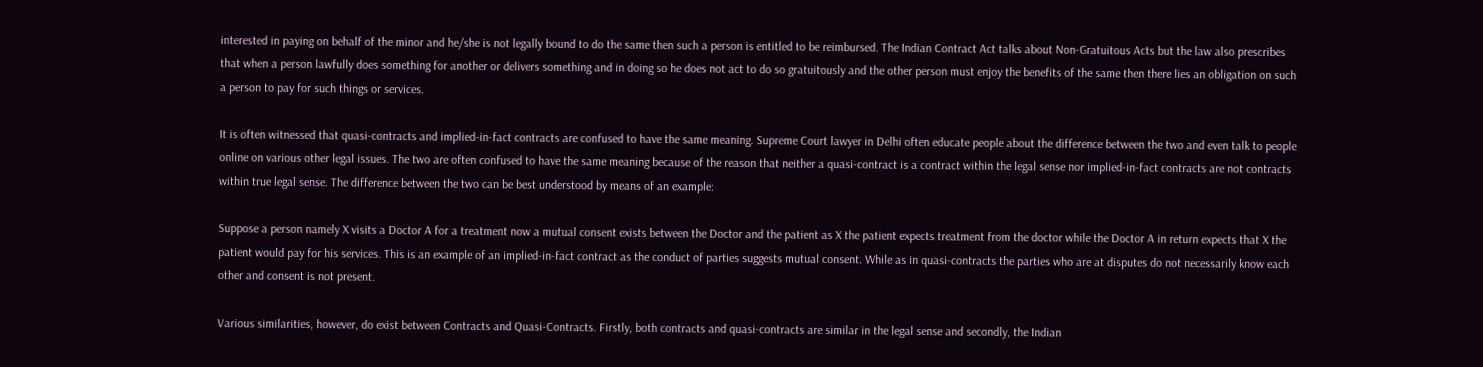interested in paying on behalf of the minor and he/she is not legally bound to do the same then such a person is entitled to be reimbursed. The Indian Contract Act talks about Non-Gratuitous Acts but the law also prescribes that when a person lawfully does something for another or delivers something and in doing so he does not act to do so gratuitously and the other person must enjoy the benefits of the same then there lies an obligation on such a person to pay for such things or services.

It is often witnessed that quasi-contracts and implied-in-fact contracts are confused to have the same meaning. Supreme Court lawyer in Delhi often educate people about the difference between the two and even talk to people online on various other legal issues. The two are often confused to have the same meaning because of the reason that neither a quasi-contract is a contract within the legal sense nor implied-in-fact contracts are not contracts within true legal sense. The difference between the two can be best understood by means of an example:

Suppose a person namely X visits a Doctor A for a treatment now a mutual consent exists between the Doctor and the patient as X the patient expects treatment from the doctor while the Doctor A in return expects that X the patient would pay for his services. This is an example of an implied-in-fact contract as the conduct of parties suggests mutual consent. While as in quasi-contracts the parties who are at disputes do not necessarily know each other and consent is not present.

Various similarities, however, do exist between Contracts and Quasi-Contracts. Firstly, both contracts and quasi-contracts are similar in the legal sense and secondly, the Indian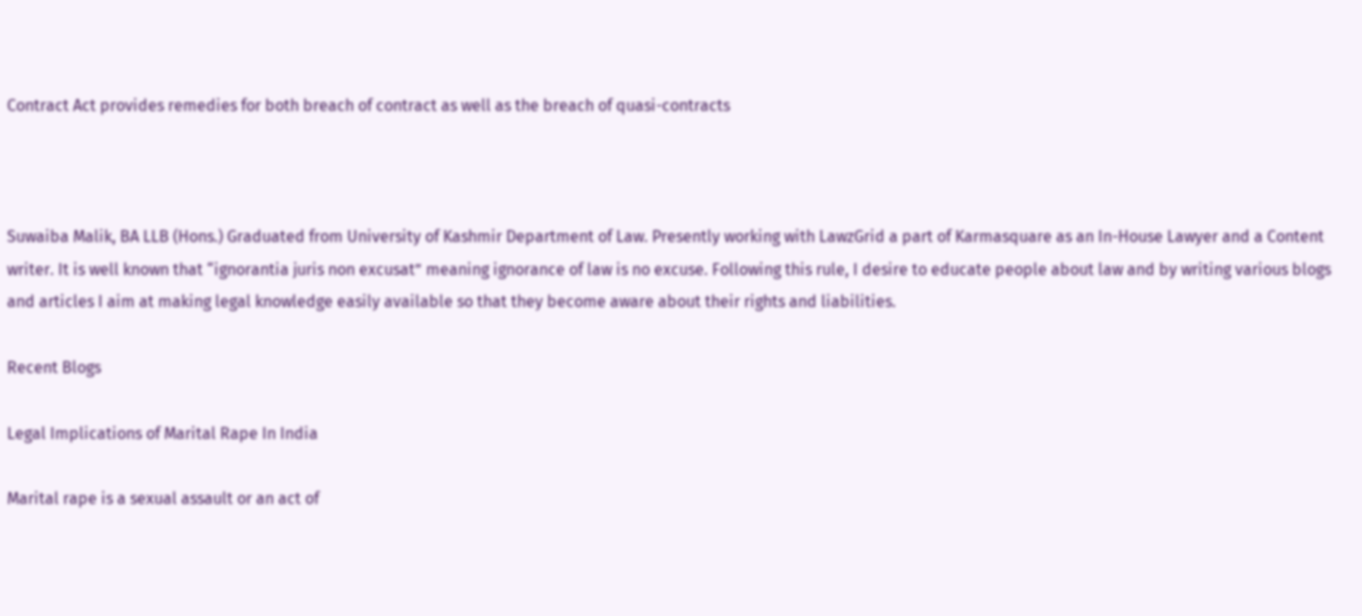Contract Act provides remedies for both breach of contract as well as the breach of quasi-contracts



Suwaiba Malik, BA LLB (Hons.) Graduated from University of Kashmir Department of Law. Presently working with LawzGrid a part of Karmasquare as an In-House Lawyer and a Content writer. It is well known that “ignorantia juris non excusat” meaning ignorance of law is no excuse. Following this rule, I desire to educate people about law and by writing various blogs and articles I aim at making legal knowledge easily available so that they become aware about their rights and liabilities.

Recent Blogs

Legal Implications of Marital Rape In India

Marital rape is a sexual assault or an act of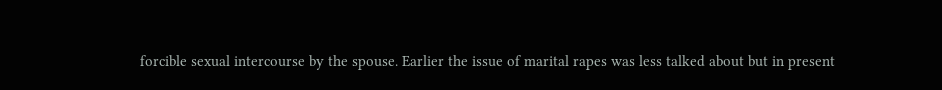forcible sexual intercourse by the spouse. Earlier the issue of marital rapes was less talked about but in present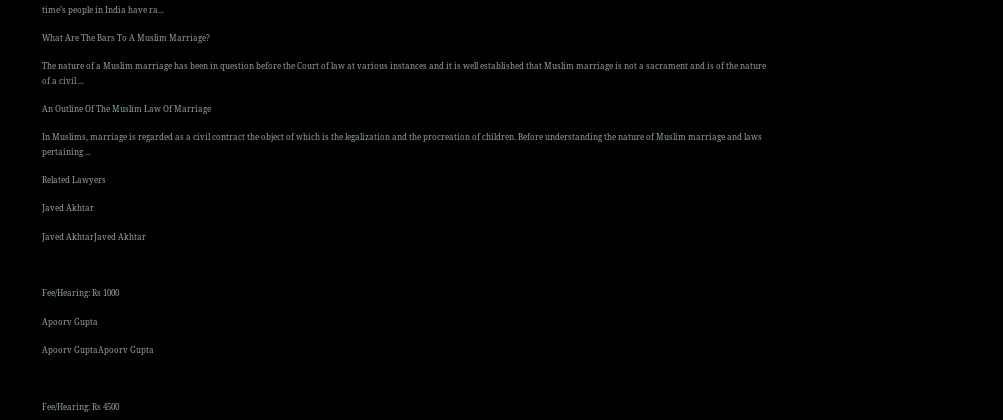time’s people in India have ra...

What Are The Bars To A Muslim Marriage?

The nature of a Muslim marriage has been in question before the Court of law at various instances and it is well established that Muslim marriage is not a sacrament and is of the nature of a civil ...

An Outline Of The Muslim Law Of Marriage

In Muslims, marriage is regarded as a civil contract the object of which is the legalization and the procreation of children. Before understanding the nature of Muslim marriage and laws pertaining ...

Related Lawyers

Javed Akhtar

Javed AkhtarJaved Akhtar



Fee/Hearing: Rs 1000

Apoorv Gupta

Apoorv GuptaApoorv Gupta



Fee/Hearing: Rs 4500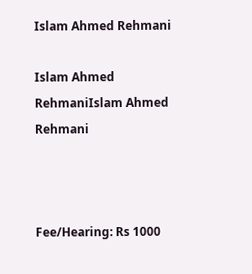Islam Ahmed Rehmani

Islam Ahmed RehmaniIslam Ahmed Rehmani



Fee/Hearing: Rs 1000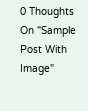0 Thoughts On "Sample Post With Image"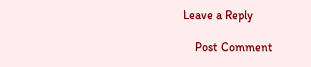Leave a Reply

    Post Comment